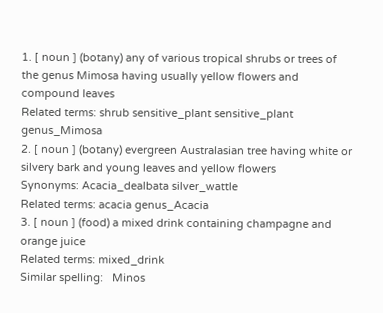1. [ noun ] (botany) any of various tropical shrubs or trees of the genus Mimosa having usually yellow flowers and compound leaves
Related terms: shrub sensitive_plant sensitive_plant genus_Mimosa
2. [ noun ] (botany) evergreen Australasian tree having white or silvery bark and young leaves and yellow flowers
Synonyms: Acacia_dealbata silver_wattle
Related terms: acacia genus_Acacia
3. [ noun ] (food) a mixed drink containing champagne and orange juice
Related terms: mixed_drink
Similar spelling:   Minos